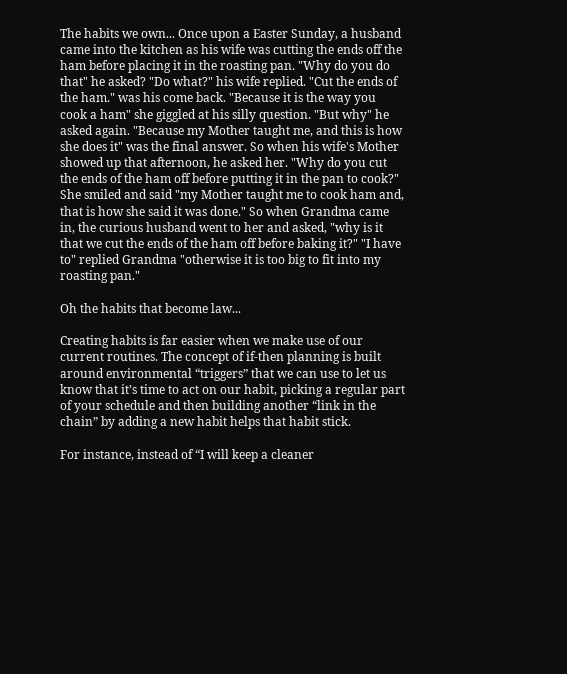The habits we own... Once upon a Easter Sunday, a husband came into the kitchen as his wife was cutting the ends off the ham before placing it in the roasting pan. "Why do you do that" he asked? "Do what?" his wife replied. "Cut the ends of the ham." was his come back. "Because it is the way you cook a ham" she giggled at his silly question. "But why" he asked again. "Because my Mother taught me, and this is how she does it" was the final answer. So when his wife's Mother showed up that afternoon, he asked her. "Why do you cut the ends of the ham off before putting it in the pan to cook?" She smiled and said "my Mother taught me to cook ham and, that is how she said it was done." So when Grandma came in, the curious husband went to her and asked, "why is it that we cut the ends of the ham off before baking it?" "I have to" replied Grandma "otherwise it is too big to fit into my roasting pan."

Oh the habits that become law...

Creating habits is far easier when we make use of our current routines. The concept of if-then planning is built around environmental “triggers” that we can use to let us know that it’s time to act on our habit, picking a regular part of your schedule and then building another “link in the chain” by adding a new habit helps that habit stick.

For instance, instead of “I will keep a cleaner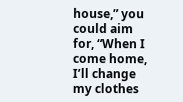house,” you could aim for, “When I come home, I’ll change my clothes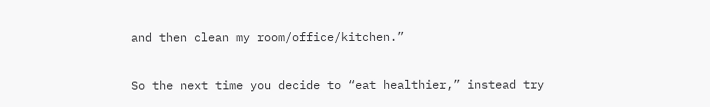and then clean my room/office/kitchen.”

So the next time you decide to “eat healthier,” instead try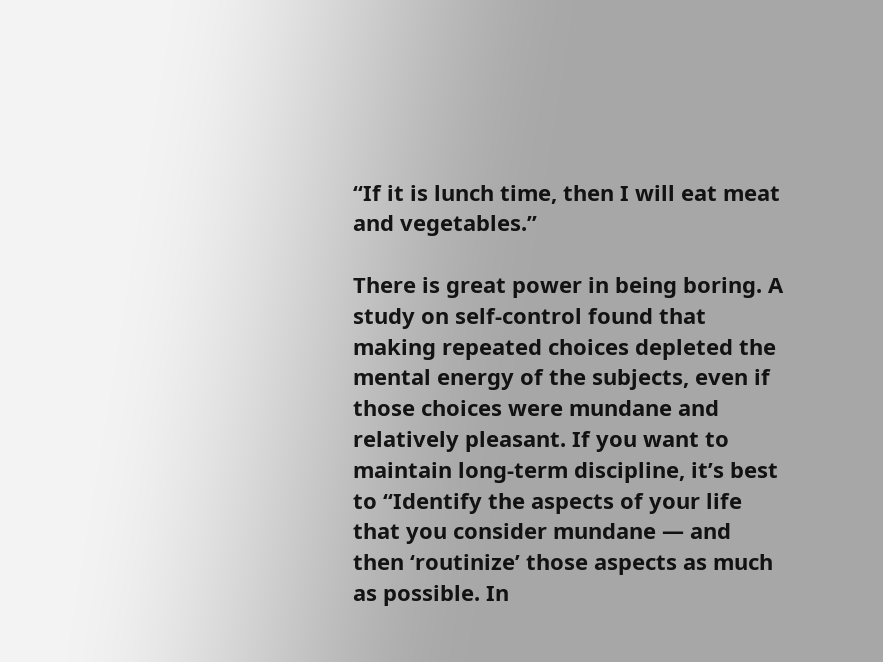“If it is lunch time, then I will eat meat and vegetables.”

There is great power in being boring. A study on self-control found that making repeated choices depleted the mental energy of the subjects, even if those choices were mundane and relatively pleasant. If you want to maintain long-term discipline, it’s best to “Identify the aspects of your life that you consider mundane — and then ‘routinize’ those aspects as much as possible. In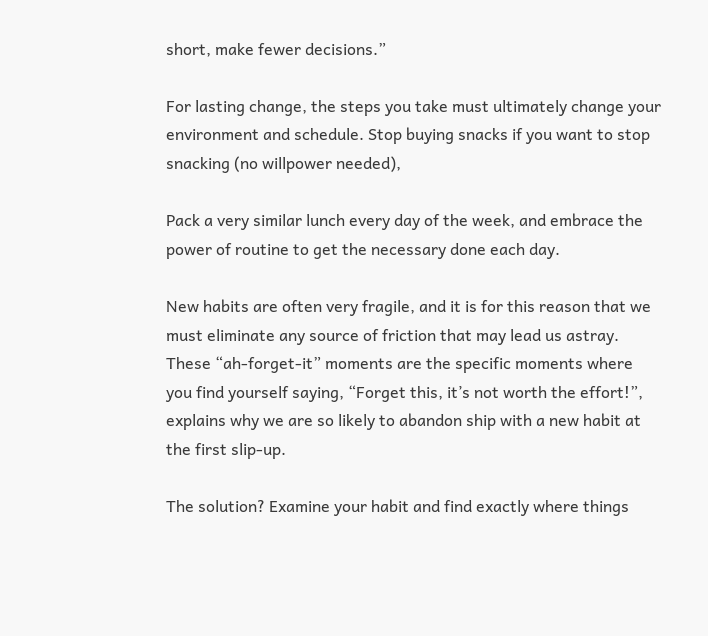short, make fewer decisions.”

For lasting change, the steps you take must ultimately change your environment and schedule. Stop buying snacks if you want to stop snacking (no willpower needed),

Pack a very similar lunch every day of the week, and embrace the power of routine to get the necessary done each day.

New habits are often very fragile, and it is for this reason that we must eliminate any source of friction that may lead us astray. These “ah-forget-it” moments are the specific moments where you find yourself saying, “Forget this, it’s not worth the effort!”, explains why we are so likely to abandon ship with a new habit at the first slip-up.

The solution? Examine your habit and find exactly where things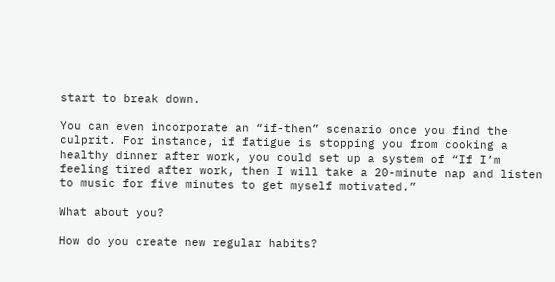start to break down.

You can even incorporate an “if-then” scenario once you find the culprit. For instance, if fatigue is stopping you from cooking a healthy dinner after work, you could set up a system of “If I’m feeling tired after work, then I will take a 20-minute nap and listen to music for five minutes to get myself motivated.”

What about you?

How do you create new regular habits?